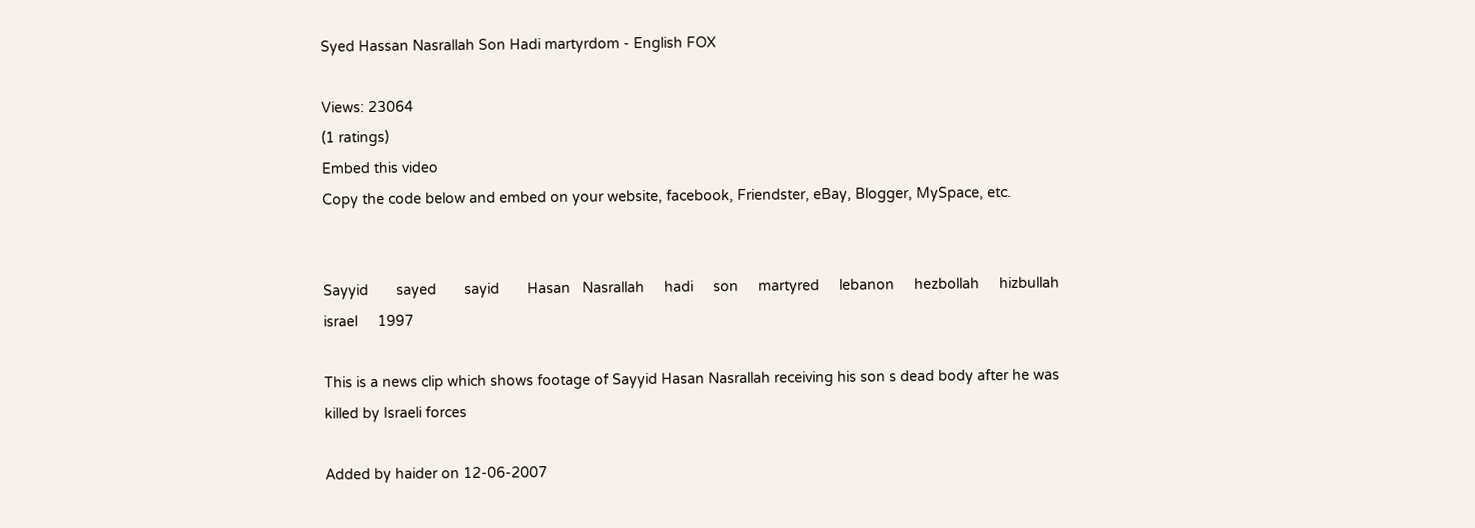Syed Hassan Nasrallah Son Hadi martyrdom - English FOX

Views: 23064
(1 ratings)
Embed this video
Copy the code below and embed on your website, facebook, Friendster, eBay, Blogger, MySpace, etc.


Sayyid       sayed       sayid       Hasan   Nasrallah     hadi     son     martyred     lebanon     hezbollah     hizbullah     israel     1997

This is a news clip which shows footage of Sayyid Hasan Nasrallah receiving his son s dead body after he was killed by Israeli forces

Added by haider on 12-06-2007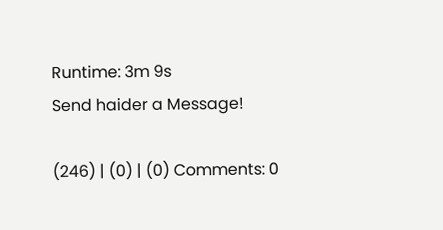Runtime: 3m 9s
Send haider a Message!

(246) | (0) | (0) Comments: 0